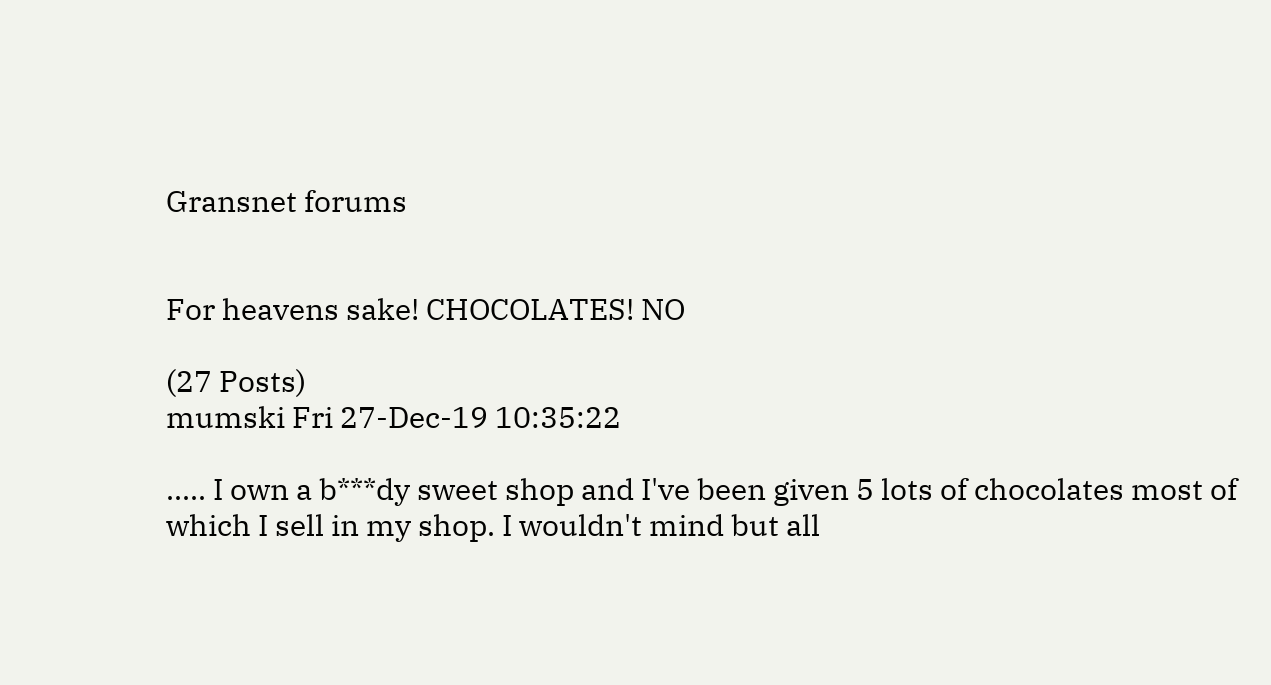Gransnet forums


For heavens sake! CHOCOLATES! NO

(27 Posts)
mumski Fri 27-Dec-19 10:35:22

..... I own a b***dy sweet shop and I've been given 5 lots of chocolates most of which I sell in my shop. I wouldn't mind but all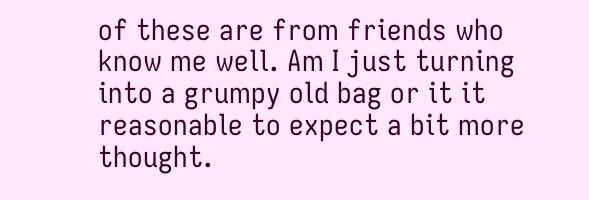of these are from friends who know me well. Am I just turning into a grumpy old bag or it it reasonable to expect a bit more thought.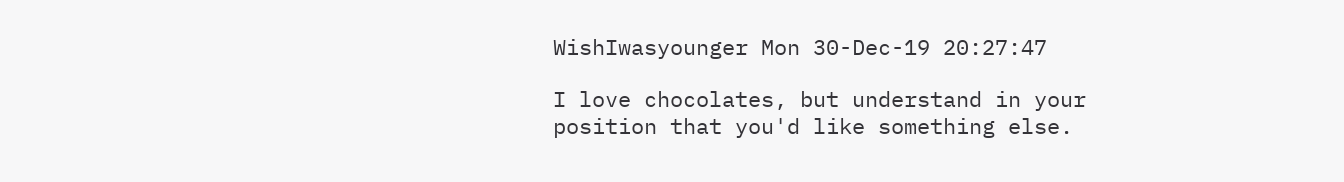WishIwasyounger Mon 30-Dec-19 20:27:47

I love chocolates, but understand in your position that you'd like something else.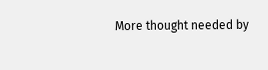More thought needed by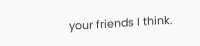your friends I think.